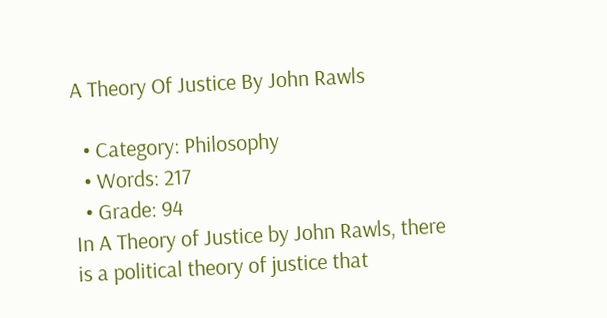A Theory Of Justice By John Rawls

  • Category: Philosophy
  • Words: 217
  • Grade: 94
In A Theory of Justice by John Rawls, there is a political theory of justice that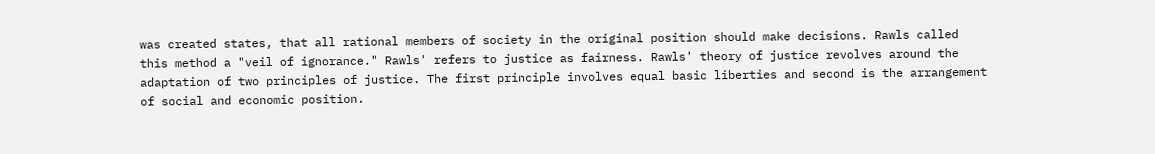was created states, that all rational members of society in the original position should make decisions. Rawls called this method a "veil of ignorance." Rawls' refers to justice as fairness. Rawls' theory of justice revolves around the adaptation of two principles of justice. The first principle involves equal basic liberties and second is the arrangement of social and economic position.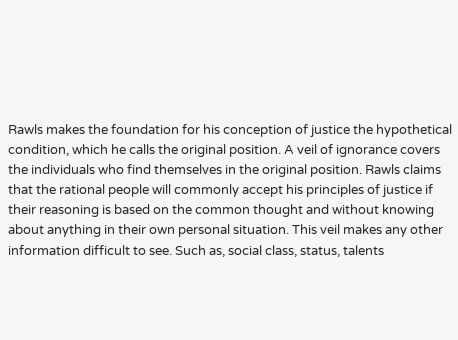Rawls makes the foundation for his conception of justice the hypothetical condition, which he calls the original position. A veil of ignorance covers the individuals who find themselves in the original position. Rawls claims that the rational people will commonly accept his principles of justice if their reasoning is based on the common thought and without knowing about anything in their own personal situation. This veil makes any other information difficult to see. Such as, social class, status, talents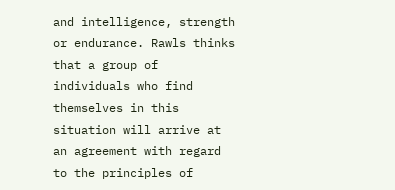and intelligence, strength or endurance. Rawls thinks that a group of individuals who find themselves in this situation will arrive at an agreement with regard to the principles of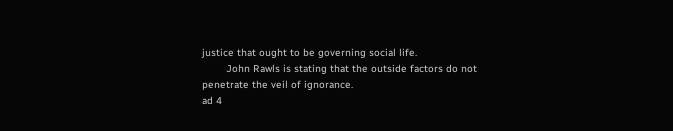justice that ought to be governing social life.
        John Rawls is stating that the outside factors do not penetrate the veil of ignorance.
ad 4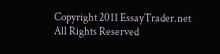Copyright 2011 EssayTrader.net All Rights Reserved